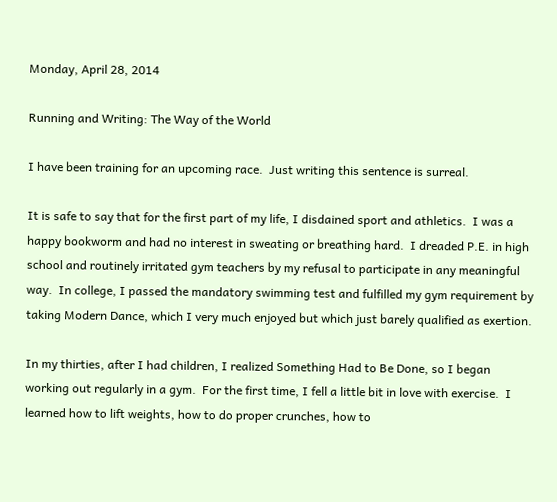Monday, April 28, 2014

Running and Writing: The Way of the World

I have been training for an upcoming race.  Just writing this sentence is surreal.

It is safe to say that for the first part of my life, I disdained sport and athletics.  I was a happy bookworm and had no interest in sweating or breathing hard.  I dreaded P.E. in high school and routinely irritated gym teachers by my refusal to participate in any meaningful way.  In college, I passed the mandatory swimming test and fulfilled my gym requirement by taking Modern Dance, which I very much enjoyed but which just barely qualified as exertion.

In my thirties, after I had children, I realized Something Had to Be Done, so I began working out regularly in a gym.  For the first time, I fell a little bit in love with exercise.  I learned how to lift weights, how to do proper crunches, how to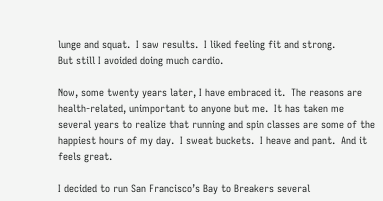lunge and squat.  I saw results.  I liked feeling fit and strong.
But still I avoided doing much cardio.

Now, some twenty years later, I have embraced it.  The reasons are health-related, unimportant to anyone but me.  It has taken me several years to realize that running and spin classes are some of the happiest hours of my day.  I sweat buckets.  I heave and pant.  And it feels great.

I decided to run San Francisco’s Bay to Breakers several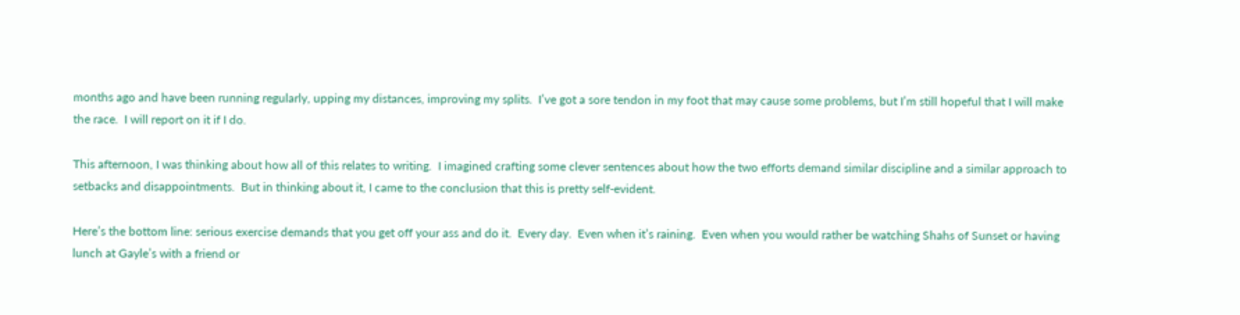months ago and have been running regularly, upping my distances, improving my splits.  I’ve got a sore tendon in my foot that may cause some problems, but I’m still hopeful that I will make the race.  I will report on it if I do.

This afternoon, I was thinking about how all of this relates to writing.  I imagined crafting some clever sentences about how the two efforts demand similar discipline and a similar approach to setbacks and disappointments.  But in thinking about it, I came to the conclusion that this is pretty self-evident.

Here’s the bottom line: serious exercise demands that you get off your ass and do it.  Every day.  Even when it’s raining.  Even when you would rather be watching Shahs of Sunset or having lunch at Gayle’s with a friend or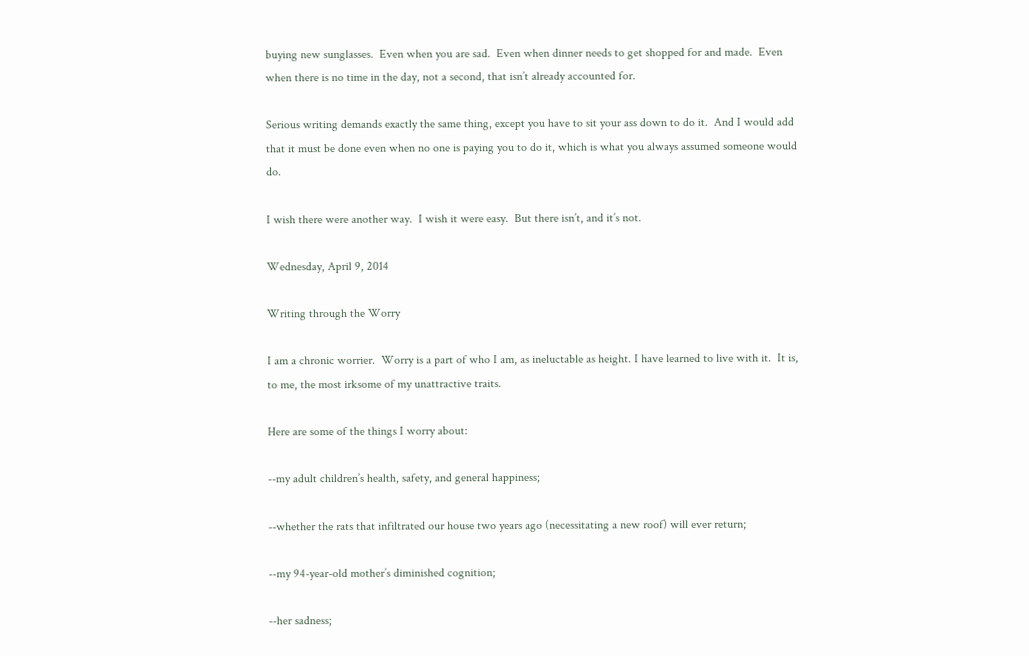buying new sunglasses.  Even when you are sad.  Even when dinner needs to get shopped for and made.  Even when there is no time in the day, not a second, that isn’t already accounted for.

Serious writing demands exactly the same thing, except you have to sit your ass down to do it.  And I would add that it must be done even when no one is paying you to do it, which is what you always assumed someone would do.

I wish there were another way.  I wish it were easy.  But there isn’t, and it’s not.

Wednesday, April 9, 2014

Writing through the Worry

I am a chronic worrier.  Worry is a part of who I am, as ineluctable as height. I have learned to live with it.  It is, to me, the most irksome of my unattractive traits.

Here are some of the things I worry about:

--my adult children’s health, safety, and general happiness;

--whether the rats that infiltrated our house two years ago (necessitating a new roof) will ever return;

--my 94-year-old mother’s diminished cognition;

--her sadness;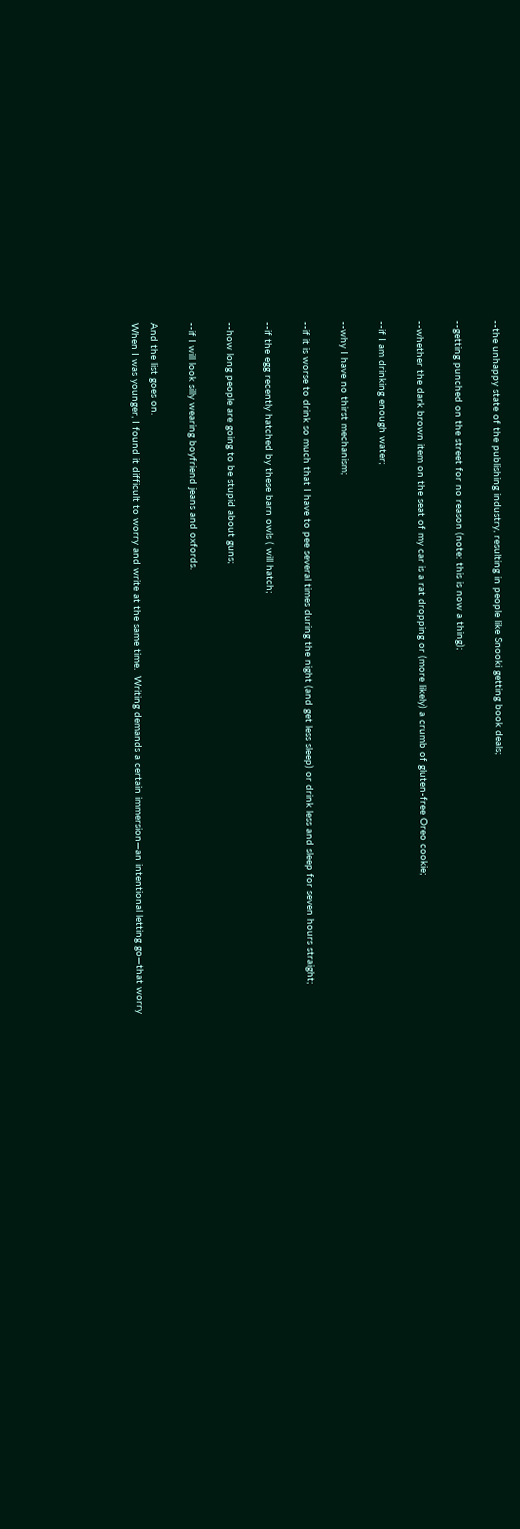--the unhappy state of the publishing industry, resulting in people like Snooki getting book deals;

--getting punched on the street for no reason (note: this is now a thing);

--whether the dark brown item on the seat of my car is a rat dropping or (more likely) a crumb of gluten-free Oreo cookie;

--if I am drinking enough water;

--why I have no thirst mechanism;

--if it is worse to drink so much that I have to pee several times during the night (and get less sleep) or drink less and sleep for seven hours straight;

--if the egg recently hatched by these barn owls ( will hatch;

--how long people are going to be stupid about guns;

--if I will look silly wearing boyfriend jeans and oxfords.

And the list goes on.
When I was younger, I found it difficult to worry and write at the same time.  Writing demands a certain immersion—an intentional letting go—that worry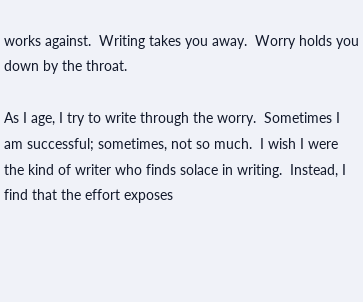works against.  Writing takes you away.  Worry holds you down by the throat.

As I age, I try to write through the worry.  Sometimes I am successful; sometimes, not so much.  I wish I were the kind of writer who finds solace in writing.  Instead, I find that the effort exposes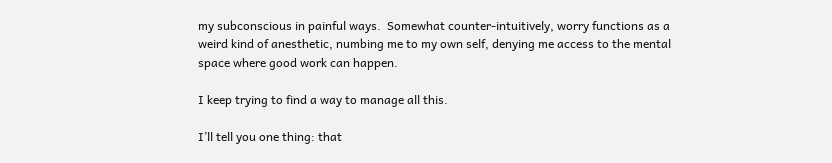my subconscious in painful ways.  Somewhat counter-intuitively, worry functions as a weird kind of anesthetic, numbing me to my own self, denying me access to the mental space where good work can happen.

I keep trying to find a way to manage all this.

I’ll tell you one thing: that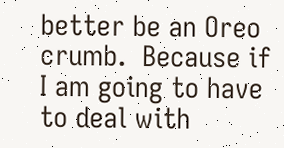better be an Oreo crumb.  Because if I am going to have to deal with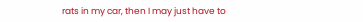rats in my car, then I may just have to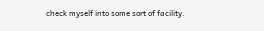check myself into some sort of facility.